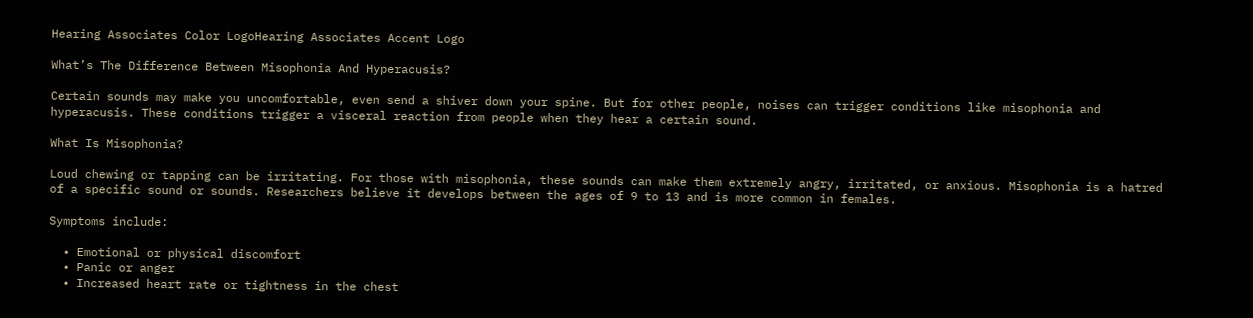Hearing Associates Color LogoHearing Associates Accent Logo

What’s The Difference Between Misophonia And Hyperacusis?

Certain sounds may make you uncomfortable, even send a shiver down your spine. But for other people, noises can trigger conditions like misophonia and hyperacusis. These conditions trigger a visceral reaction from people when they hear a certain sound.

What Is Misophonia?

Loud chewing or tapping can be irritating. For those with misophonia, these sounds can make them extremely angry, irritated, or anxious. Misophonia is a hatred of a specific sound or sounds. Researchers believe it develops between the ages of 9 to 13 and is more common in females.

Symptoms include:

  • Emotional or physical discomfort
  • Panic or anger
  • Increased heart rate or tightness in the chest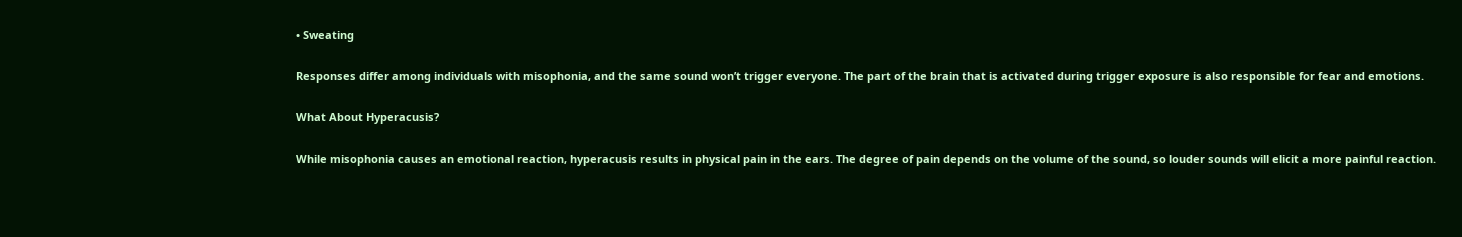• Sweating

Responses differ among individuals with misophonia, and the same sound won’t trigger everyone. The part of the brain that is activated during trigger exposure is also responsible for fear and emotions.

What About Hyperacusis?

While misophonia causes an emotional reaction, hyperacusis results in physical pain in the ears. The degree of pain depends on the volume of the sound, so louder sounds will elicit a more painful reaction.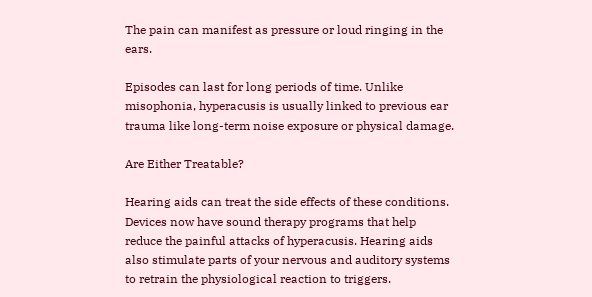The pain can manifest as pressure or loud ringing in the ears.

Episodes can last for long periods of time. Unlike misophonia, hyperacusis is usually linked to previous ear trauma like long-term noise exposure or physical damage.

Are Either Treatable?

Hearing aids can treat the side effects of these conditions. Devices now have sound therapy programs that help reduce the painful attacks of hyperacusis. Hearing aids also stimulate parts of your nervous and auditory systems to retrain the physiological reaction to triggers.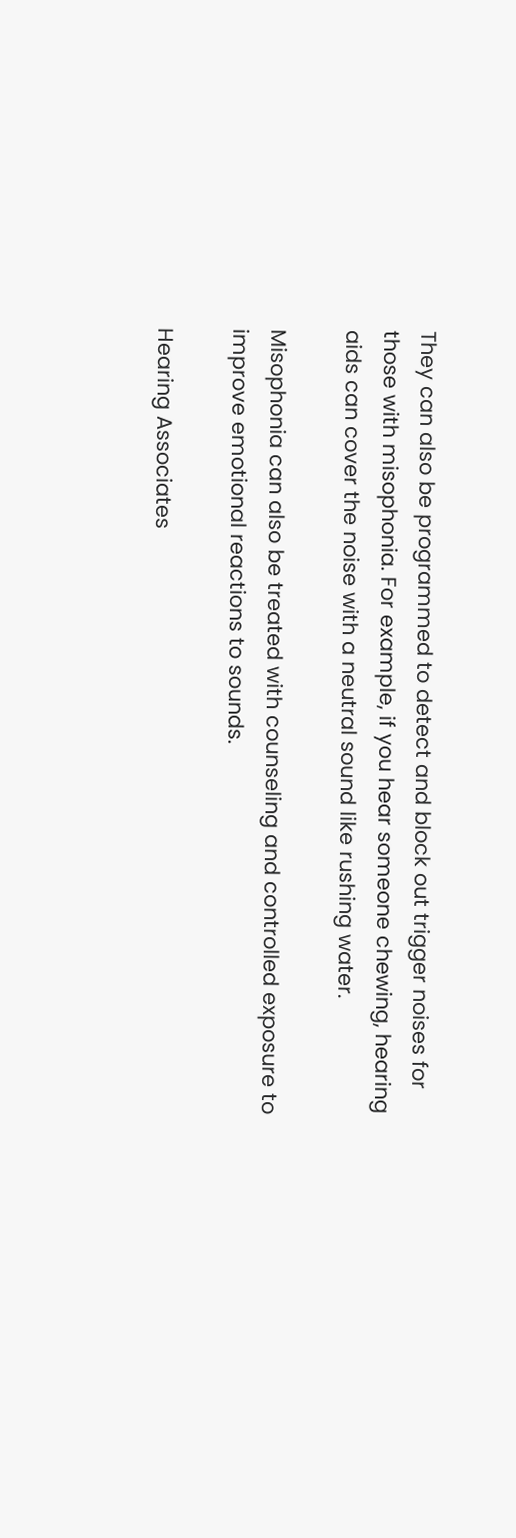They can also be programmed to detect and block out trigger noises for those with misophonia. For example, if you hear someone chewing, hearing aids can cover the noise with a neutral sound like rushing water.

Misophonia can also be treated with counseling and controlled exposure to improve emotional reactions to sounds.

Hearing Associates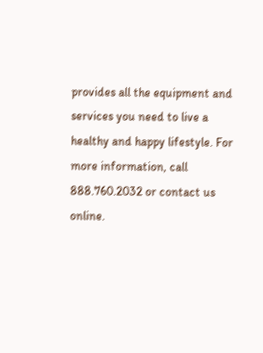provides all the equipment and services you need to live a healthy and happy lifestyle. For more information, call 888.760.2032 or contact us online.